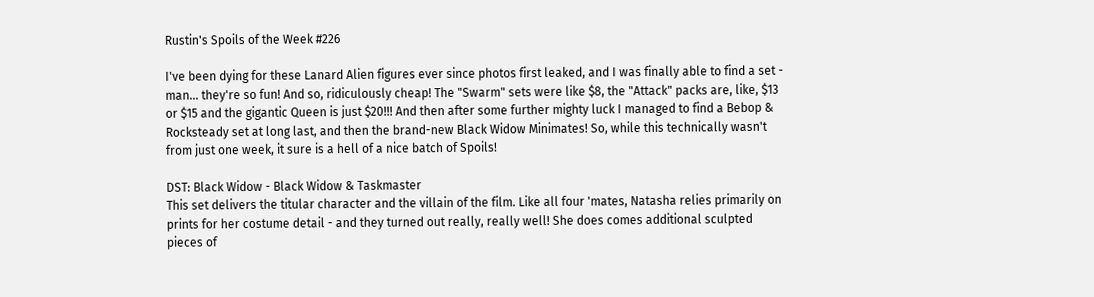Rustin's Spoils of the Week #226

I've been dying for these Lanard Alien figures ever since photos first leaked, and I was finally able to find a set - man... they're so fun! And so, ridiculously cheap! The "Swarm" sets were like $8, the "Attack" packs are, like, $13 or $15 and the gigantic Queen is just $20!!! And then after some further mighty luck I managed to find a Bebop & Rocksteady set at long last, and then the brand-new Black Widow Minimates! So, while this technically wasn't from just one week, it sure is a hell of a nice batch of Spoils!

DST: Black Widow - Black Widow & Taskmaster
This set delivers the titular character and the villain of the film. Like all four 'mates, Natasha relies primarily on prints for her costume detail - and they turned out really, really well! She does comes additional sculpted pieces of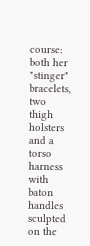course: both her "stinger" bracelets, two thigh holsters and a torso harness with baton handles sculpted on the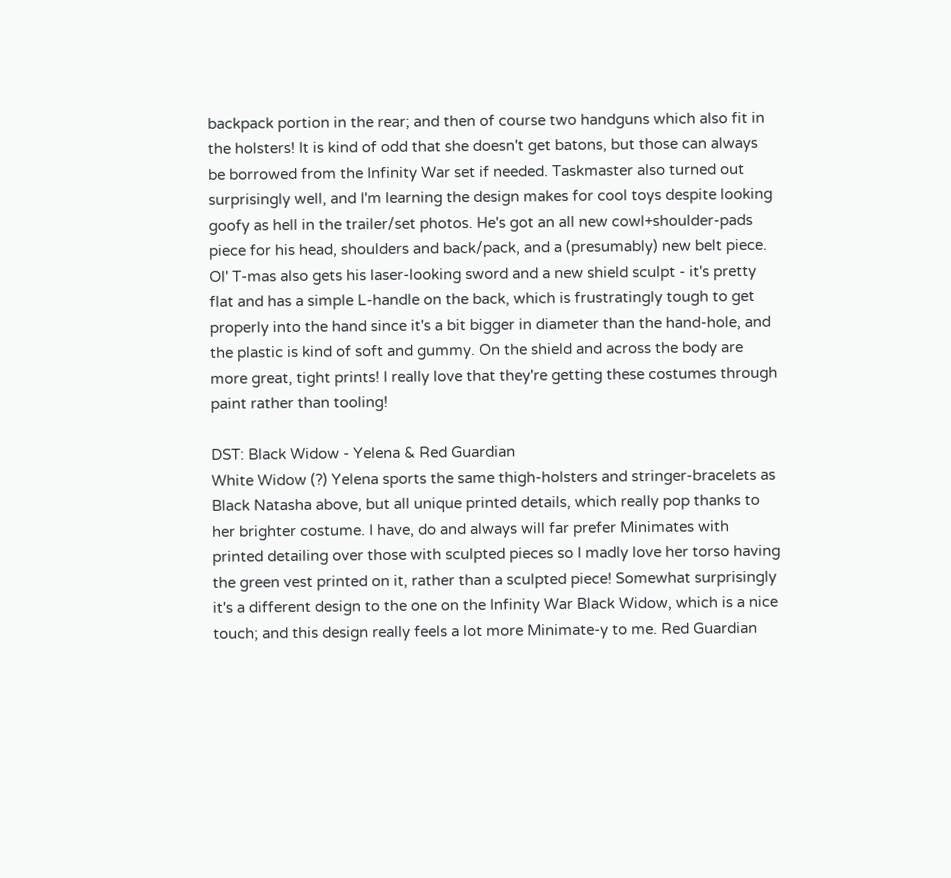backpack portion in the rear; and then of course two handguns which also fit in the holsters! It is kind of odd that she doesn't get batons, but those can always be borrowed from the Infinity War set if needed. Taskmaster also turned out surprisingly well, and I'm learning the design makes for cool toys despite looking goofy as hell in the trailer/set photos. He's got an all new cowl+shoulder-pads piece for his head, shoulders and back/pack, and a (presumably) new belt piece. Ol' T-mas also gets his laser-looking sword and a new shield sculpt - it's pretty flat and has a simple L-handle on the back, which is frustratingly tough to get properly into the hand since it's a bit bigger in diameter than the hand-hole, and the plastic is kind of soft and gummy. On the shield and across the body are more great, tight prints! I really love that they're getting these costumes through paint rather than tooling!

DST: Black Widow - Yelena & Red Guardian
White Widow (?) Yelena sports the same thigh-holsters and stringer-bracelets as Black Natasha above, but all unique printed details, which really pop thanks to her brighter costume. I have, do and always will far prefer Minimates with printed detailing over those with sculpted pieces so I madly love her torso having the green vest printed on it, rather than a sculpted piece! Somewhat surprisingly it's a different design to the one on the Infinity War Black Widow, which is a nice touch; and this design really feels a lot more Minimate-y to me. Red Guardian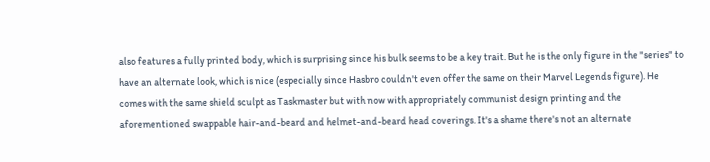also features a fully printed body, which is surprising since his bulk seems to be a key trait. But he is the only figure in the "series" to have an alternate look, which is nice (especially since Hasbro couldn't even offer the same on their Marvel Legends figure). He comes with the same shield sculpt as Taskmaster but with now with appropriately communist design printing and the aforementioned swappable hair-and-beard and helmet-and-beard head coverings. It's a shame there's not an alternate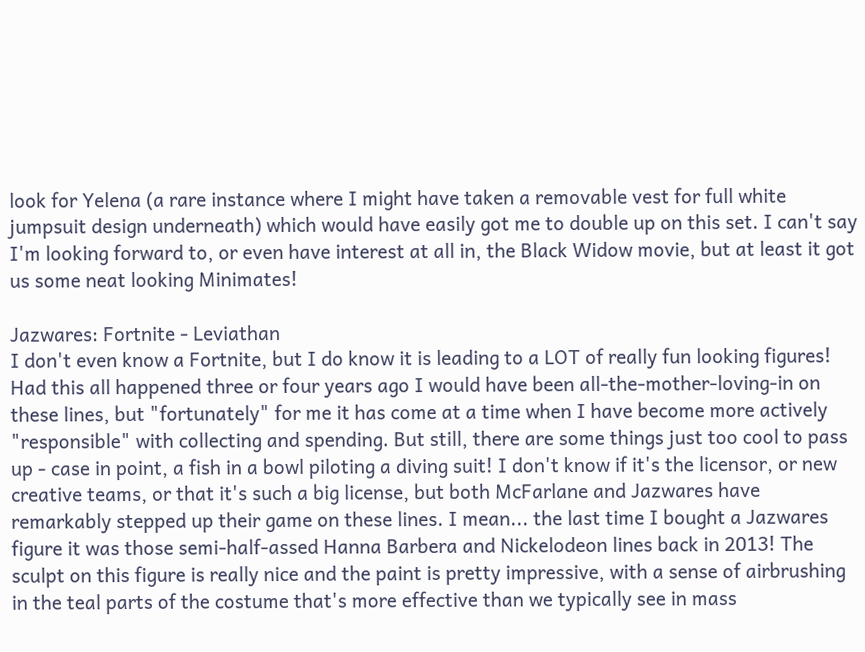look for Yelena (a rare instance where I might have taken a removable vest for full white jumpsuit design underneath) which would have easily got me to double up on this set. I can't say I'm looking forward to, or even have interest at all in, the Black Widow movie, but at least it got us some neat looking Minimates!

Jazwares: Fortnite - Leviathan
I don't even know a Fortnite, but I do know it is leading to a LOT of really fun looking figures! Had this all happened three or four years ago I would have been all-the-mother-loving-in on these lines, but "fortunately" for me it has come at a time when I have become more actively "responsible" with collecting and spending. But still, there are some things just too cool to pass up - case in point, a fish in a bowl piloting a diving suit! I don't know if it's the licensor, or new creative teams, or that it's such a big license, but both McFarlane and Jazwares have remarkably stepped up their game on these lines. I mean... the last time I bought a Jazwares figure it was those semi-half-assed Hanna Barbera and Nickelodeon lines back in 2013! The sculpt on this figure is really nice and the paint is pretty impressive, with a sense of airbrushing in the teal parts of the costume that's more effective than we typically see in mass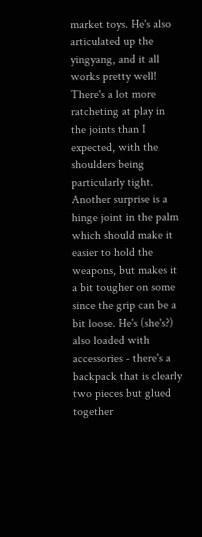market toys. He's also articulated up the yingyang, and it all works pretty well! There's a lot more ratcheting at play in the joints than I expected, with the shoulders being particularly tight. Another surprise is a hinge joint in the palm which should make it easier to hold the weapons, but makes it a bit tougher on some since the grip can be a bit loose. He's (she's?) also loaded with accessories - there's a backpack that is clearly two pieces but glued together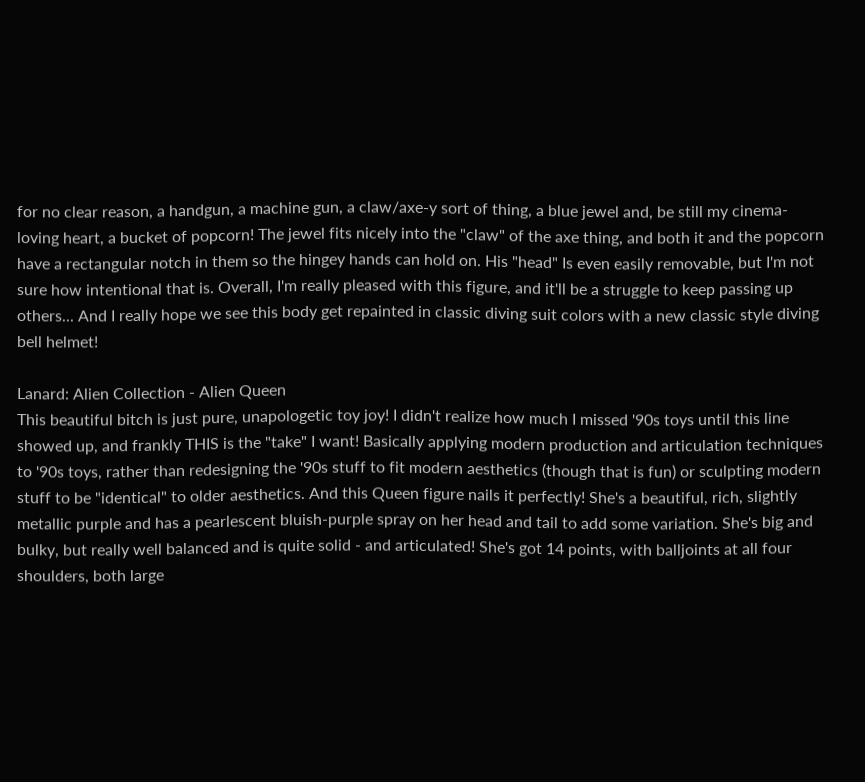for no clear reason, a handgun, a machine gun, a claw/axe-y sort of thing, a blue jewel and, be still my cinema-loving heart, a bucket of popcorn! The jewel fits nicely into the "claw" of the axe thing, and both it and the popcorn have a rectangular notch in them so the hingey hands can hold on. His "head" Is even easily removable, but I'm not sure how intentional that is. Overall, I'm really pleased with this figure, and it'll be a struggle to keep passing up others... And I really hope we see this body get repainted in classic diving suit colors with a new classic style diving bell helmet!

Lanard: Alien Collection - Alien Queen
This beautiful bitch is just pure, unapologetic toy joy! I didn't realize how much I missed '90s toys until this line showed up, and frankly THIS is the "take" I want! Basically applying modern production and articulation techniques to '90s toys, rather than redesigning the '90s stuff to fit modern aesthetics (though that is fun) or sculpting modern stuff to be "identical" to older aesthetics. And this Queen figure nails it perfectly! She's a beautiful, rich, slightly metallic purple and has a pearlescent bluish-purple spray on her head and tail to add some variation. She's big and bulky, but really well balanced and is quite solid - and articulated! She's got 14 points, with balljoints at all four shoulders, both large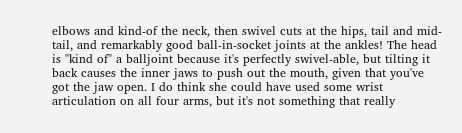elbows and kind-of the neck, then swivel cuts at the hips, tail and mid-tail, and remarkably good ball-in-socket joints at the ankles! The head is "kind of" a balljoint because it's perfectly swivel-able, but tilting it back causes the inner jaws to push out the mouth, given that you've got the jaw open. I do think she could have used some wrist articulation on all four arms, but it's not something that really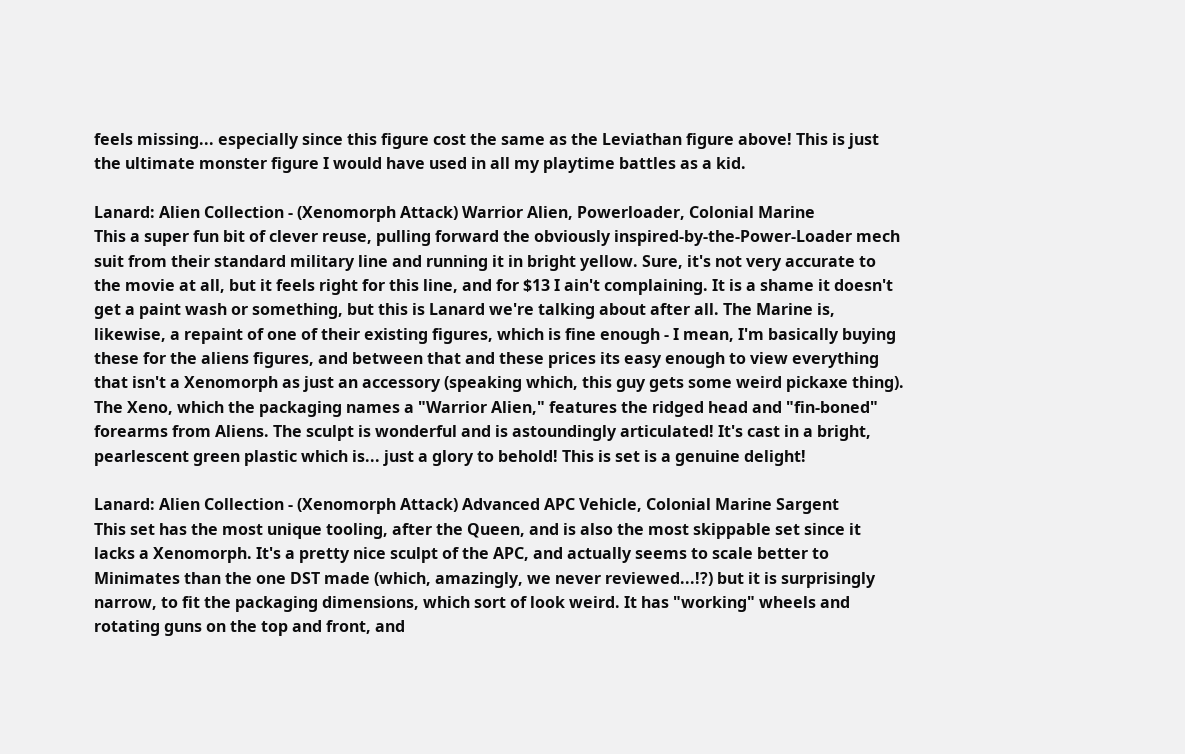feels missing... especially since this figure cost the same as the Leviathan figure above! This is just the ultimate monster figure I would have used in all my playtime battles as a kid.

Lanard: Alien Collection - (Xenomorph Attack) Warrior Alien, Powerloader, Colonial Marine
This a super fun bit of clever reuse, pulling forward the obviously inspired-by-the-Power-Loader mech suit from their standard military line and running it in bright yellow. Sure, it's not very accurate to the movie at all, but it feels right for this line, and for $13 I ain't complaining. It is a shame it doesn't get a paint wash or something, but this is Lanard we're talking about after all. The Marine is, likewise, a repaint of one of their existing figures, which is fine enough - I mean, I'm basically buying these for the aliens figures, and between that and these prices its easy enough to view everything that isn't a Xenomorph as just an accessory (speaking which, this guy gets some weird pickaxe thing). The Xeno, which the packaging names a "Warrior Alien," features the ridged head and "fin-boned" forearms from Aliens. The sculpt is wonderful and is astoundingly articulated! It's cast in a bright, pearlescent green plastic which is... just a glory to behold! This is set is a genuine delight!

Lanard: Alien Collection - (Xenomorph Attack) Advanced APC Vehicle, Colonial Marine Sargent
This set has the most unique tooling, after the Queen, and is also the most skippable set since it lacks a Xenomorph. It's a pretty nice sculpt of the APC, and actually seems to scale better to Minimates than the one DST made (which, amazingly, we never reviewed...!?) but it is surprisingly narrow, to fit the packaging dimensions, which sort of look weird. It has "working" wheels and rotating guns on the top and front, and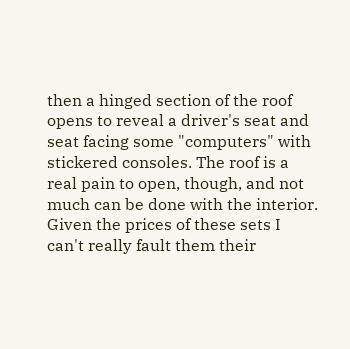then a hinged section of the roof opens to reveal a driver's seat and seat facing some "computers" with stickered consoles. The roof is a real pain to open, though, and not much can be done with the interior. Given the prices of these sets I can't really fault them their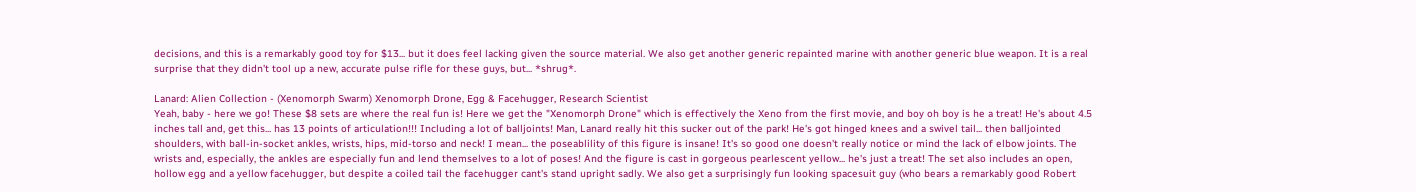decisions, and this is a remarkably good toy for $13... but it does feel lacking given the source material. We also get another generic repainted marine with another generic blue weapon. It is a real surprise that they didn't tool up a new, accurate pulse rifle for these guys, but... *shrug*.

Lanard: Alien Collection - (Xenomorph Swarm) Xenomorph Drone, Egg & Facehugger, Research Scientist
Yeah, baby - here we go! These $8 sets are where the real fun is! Here we get the "Xenomorph Drone" which is effectively the Xeno from the first movie, and boy oh boy is he a treat! He's about 4.5 inches tall and, get this... has 13 points of articulation!!! Including a lot of balljoints! Man, Lanard really hit this sucker out of the park! He's got hinged knees and a swivel tail... then balljointed shoulders, with ball-in-socket ankles, wrists, hips, mid-torso and neck! I mean... the poseablility of this figure is insane! It's so good one doesn't really notice or mind the lack of elbow joints. The wrists and, especially, the ankles are especially fun and lend themselves to a lot of poses! And the figure is cast in gorgeous pearlescent yellow... he's just a treat! The set also includes an open, hollow egg and a yellow facehugger, but despite a coiled tail the facehugger cant's stand upright sadly. We also get a surprisingly fun looking spacesuit guy (who bears a remarkably good Robert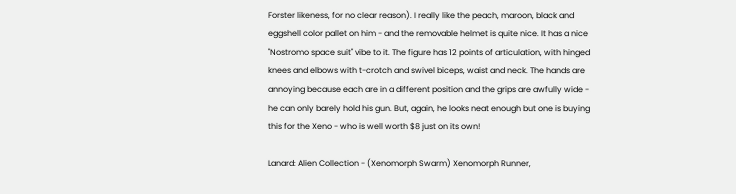Forster likeness, for no clear reason). I really like the peach, maroon, black and eggshell color pallet on him - and the removable helmet is quite nice. It has a nice "Nostromo space suit" vibe to it. The figure has 12 points of articulation, with hinged knees and elbows with t-crotch and swivel biceps, waist and neck. The hands are annoying because each are in a different position and the grips are awfully wide - he can only barely hold his gun. But, again, he looks neat enough but one is buying this for the Xeno - who is well worth $8 just on its own!

Lanard: Alien Collection - (Xenomorph Swarm) Xenomorph Runner,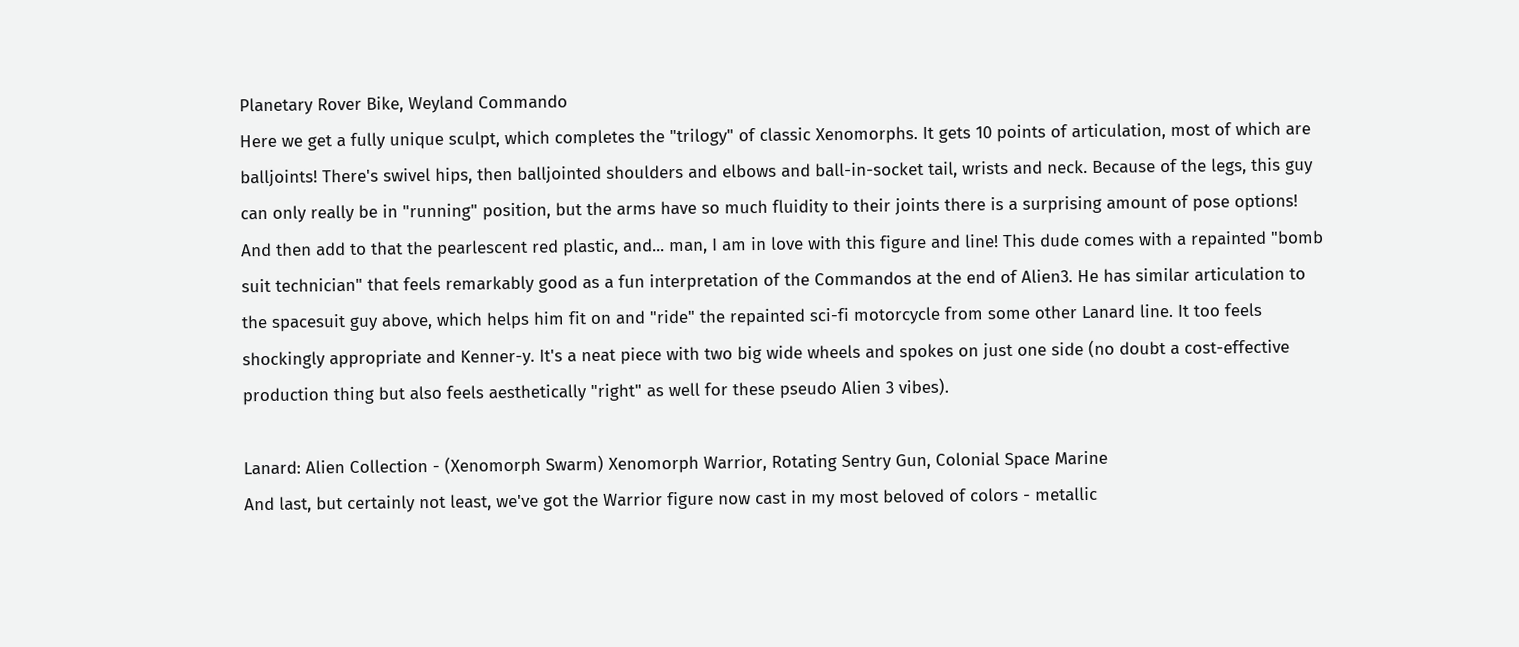Planetary Rover Bike, Weyland Commando
Here we get a fully unique sculpt, which completes the "trilogy" of classic Xenomorphs. It gets 10 points of articulation, most of which are balljoints! There's swivel hips, then balljointed shoulders and elbows and ball-in-socket tail, wrists and neck. Because of the legs, this guy can only really be in "running" position, but the arms have so much fluidity to their joints there is a surprising amount of pose options! And then add to that the pearlescent red plastic, and... man, I am in love with this figure and line! This dude comes with a repainted "bomb suit technician" that feels remarkably good as a fun interpretation of the Commandos at the end of Alien3. He has similar articulation to the spacesuit guy above, which helps him fit on and "ride" the repainted sci-fi motorcycle from some other Lanard line. It too feels shockingly appropriate and Kenner-y. It's a neat piece with two big wide wheels and spokes on just one side (no doubt a cost-effective production thing but also feels aesthetically "right" as well for these pseudo Alien 3 vibes).

Lanard: Alien Collection - (Xenomorph Swarm) Xenomorph Warrior, Rotating Sentry Gun, Colonial Space Marine
And last, but certainly not least, we've got the Warrior figure now cast in my most beloved of colors - metallic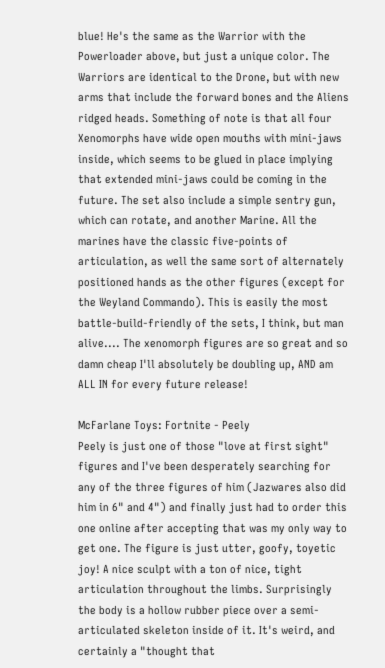blue! He's the same as the Warrior with the Powerloader above, but just a unique color. The Warriors are identical to the Drone, but with new arms that include the forward bones and the Aliens ridged heads. Something of note is that all four Xenomorphs have wide open mouths with mini-jaws inside, which seems to be glued in place implying that extended mini-jaws could be coming in the future. The set also include a simple sentry gun, which can rotate, and another Marine. All the marines have the classic five-points of articulation, as well the same sort of alternately positioned hands as the other figures (except for the Weyland Commando). This is easily the most battle-build-friendly of the sets, I think, but man alive.... The xenomorph figures are so great and so damn cheap I'll absolutely be doubling up, AND am ALL IN for every future release!

McFarlane Toys: Fortnite - Peely
Peely is just one of those "love at first sight" figures and I've been desperately searching for any of the three figures of him (Jazwares also did him in 6" and 4") and finally just had to order this one online after accepting that was my only way to get one. The figure is just utter, goofy, toyetic joy! A nice sculpt with a ton of nice, tight articulation throughout the limbs. Surprisingly the body is a hollow rubber piece over a semi-articulated skeleton inside of it. It's weird, and certainly a "thought that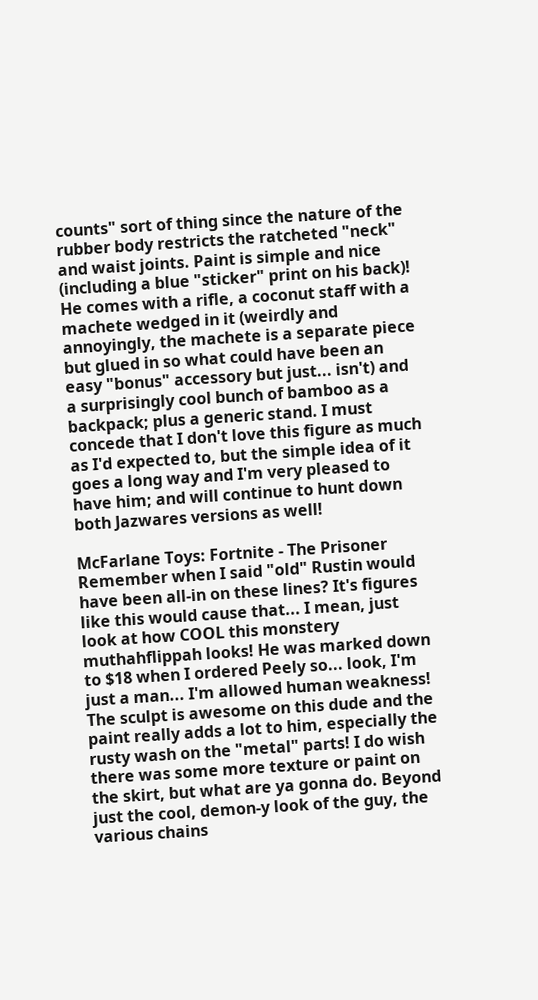counts" sort of thing since the nature of the rubber body restricts the ratcheted "neck" and waist joints. Paint is simple and nice (including a blue "sticker" print on his back)! He comes with a rifle, a coconut staff with a machete wedged in it (weirdly and annoyingly, the machete is a separate piece but glued in so what could have been an easy "bonus" accessory but just... isn't) and a surprisingly cool bunch of bamboo as a backpack; plus a generic stand. I must concede that I don't love this figure as much as I'd expected to, but the simple idea of it goes a long way and I'm very pleased to have him; and will continue to hunt down both Jazwares versions as well!

McFarlane Toys: Fortnite - The Prisoner
Remember when I said "old" Rustin would have been all-in on these lines? It's figures like this would cause that... I mean, just look at how COOL this monstery muthahflippah looks! He was marked down to $18 when I ordered Peely so... look, I'm just a man... I'm allowed human weakness! The sculpt is awesome on this dude and the paint really adds a lot to him, especially the rusty wash on the "metal" parts! I do wish there was some more texture or paint on the skirt, but what are ya gonna do. Beyond just the cool, demon-y look of the guy, the various chains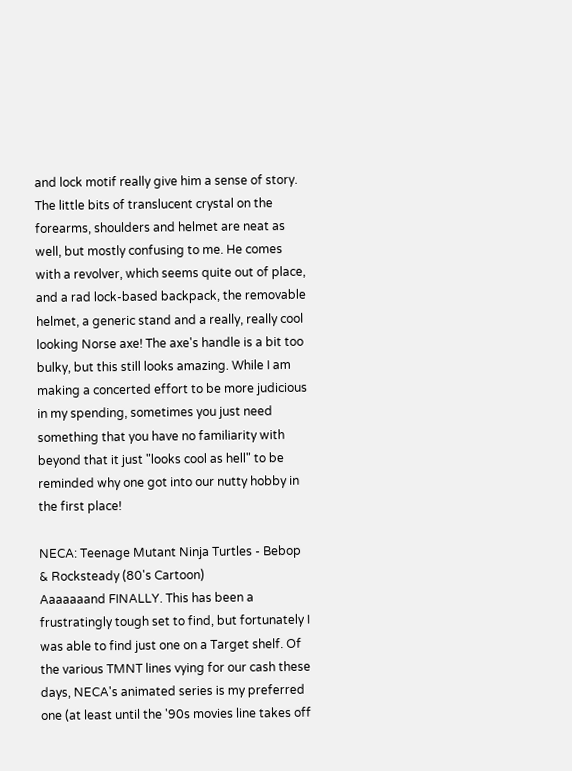and lock motif really give him a sense of story. The little bits of translucent crystal on the forearms, shoulders and helmet are neat as well, but mostly confusing to me. He comes with a revolver, which seems quite out of place, and a rad lock-based backpack, the removable helmet, a generic stand and a really, really cool looking Norse axe! The axe's handle is a bit too bulky, but this still looks amazing. While I am making a concerted effort to be more judicious in my spending, sometimes you just need something that you have no familiarity with beyond that it just "looks cool as hell" to be reminded why one got into our nutty hobby in the first place!

NECA: Teenage Mutant Ninja Turtles - Bebop & Rocksteady (80's Cartoon)
Aaaaaaand FINALLY. This has been a frustratingly tough set to find, but fortunately I was able to find just one on a Target shelf. Of the various TMNT lines vying for our cash these days, NECA's animated series is my preferred one (at least until the '90s movies line takes off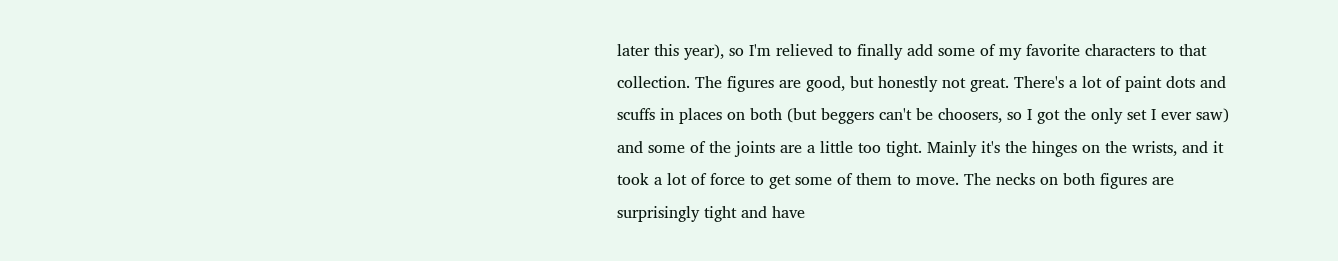later this year), so I'm relieved to finally add some of my favorite characters to that collection. The figures are good, but honestly not great. There's a lot of paint dots and scuffs in places on both (but beggers can't be choosers, so I got the only set I ever saw) and some of the joints are a little too tight. Mainly it's the hinges on the wrists, and it took a lot of force to get some of them to move. The necks on both figures are surprisingly tight and have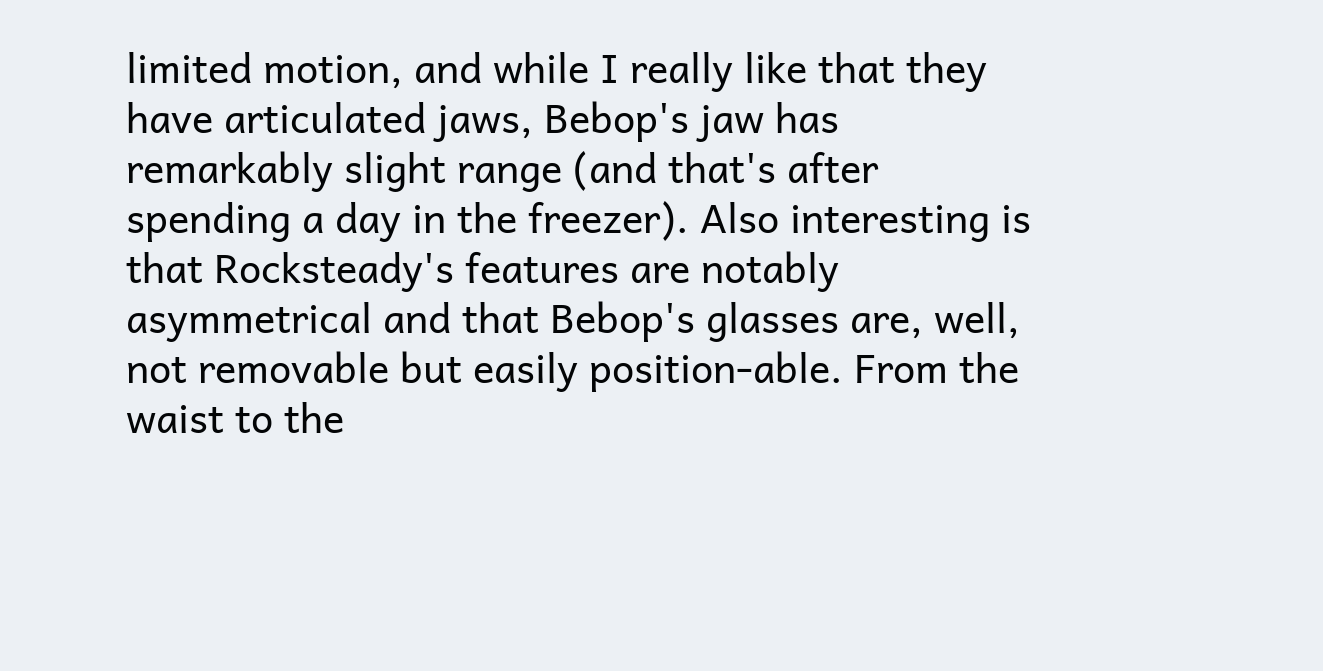limited motion, and while I really like that they have articulated jaws, Bebop's jaw has remarkably slight range (and that's after spending a day in the freezer). Also interesting is that Rocksteady's features are notably asymmetrical and that Bebop's glasses are, well, not removable but easily position-able. From the waist to the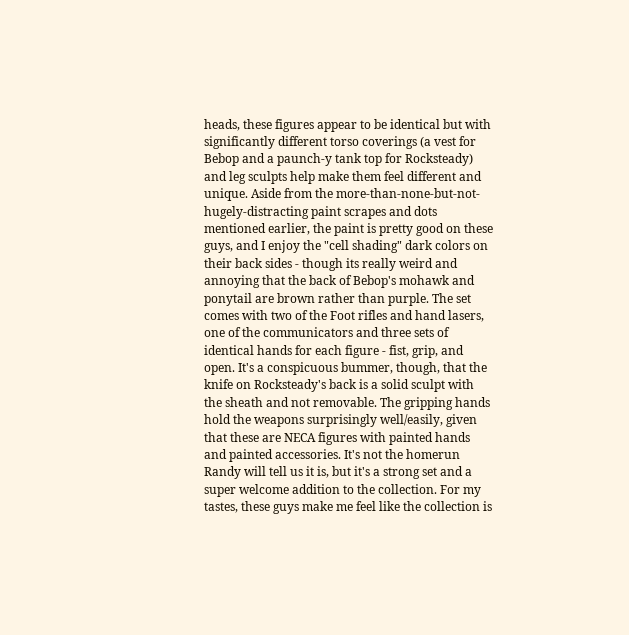heads, these figures appear to be identical but with significantly different torso coverings (a vest for Bebop and a paunch-y tank top for Rocksteady) and leg sculpts help make them feel different and unique. Aside from the more-than-none-but-not-hugely-distracting paint scrapes and dots mentioned earlier, the paint is pretty good on these guys, and I enjoy the "cell shading" dark colors on their back sides - though its really weird and annoying that the back of Bebop's mohawk and ponytail are brown rather than purple. The set comes with two of the Foot rifles and hand lasers, one of the communicators and three sets of identical hands for each figure - fist, grip, and open. It's a conspicuous bummer, though, that the knife on Rocksteady's back is a solid sculpt with the sheath and not removable. The gripping hands hold the weapons surprisingly well/easily, given that these are NECA figures with painted hands and painted accessories. It's not the homerun Randy will tell us it is, but it's a strong set and a super welcome addition to the collection. For my tastes, these guys make me feel like the collection is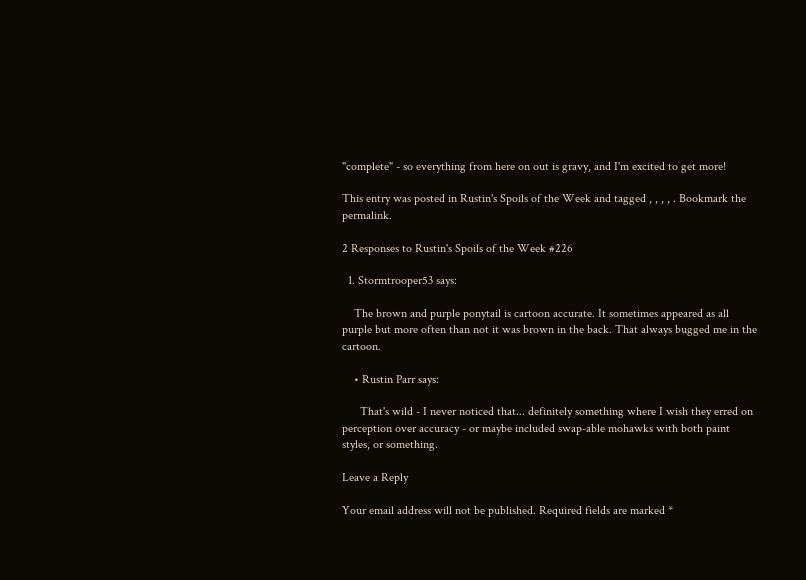"complete" - so everything from here on out is gravy, and I'm excited to get more!

This entry was posted in Rustin's Spoils of the Week and tagged , , , , . Bookmark the permalink.

2 Responses to Rustin's Spoils of the Week #226

  1. Stormtrooper53 says:

    The brown and purple ponytail is cartoon accurate. It sometimes appeared as all purple but more often than not it was brown in the back. That always bugged me in the cartoon.

    • Rustin Parr says:

      That's wild - I never noticed that... definitely something where I wish they erred on perception over accuracy - or maybe included swap-able mohawks with both paint styles, or something.

Leave a Reply

Your email address will not be published. Required fields are marked *